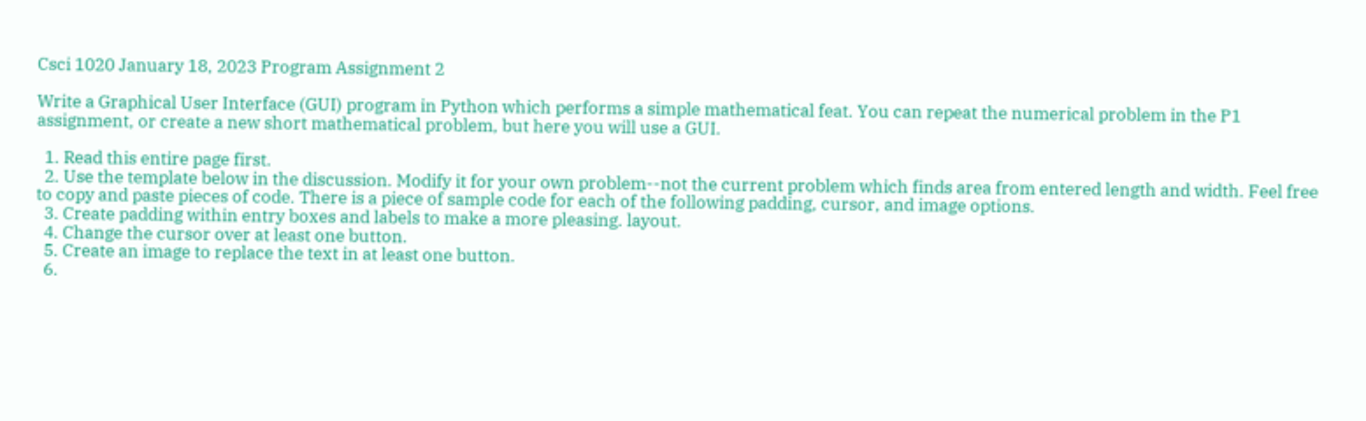Csci 1020 January 18, 2023 Program Assignment 2

Write a Graphical User Interface (GUI) program in Python which performs a simple mathematical feat. You can repeat the numerical problem in the P1 assignment, or create a new short mathematical problem, but here you will use a GUI.

  1. Read this entire page first.
  2. Use the template below in the discussion. Modify it for your own problem--not the current problem which finds area from entered length and width. Feel free to copy and paste pieces of code. There is a piece of sample code for each of the following padding, cursor, and image options.
  3. Create padding within entry boxes and labels to make a more pleasing. layout.
  4. Change the cursor over at least one button.
  5. Create an image to replace the text in at least one button.
  6.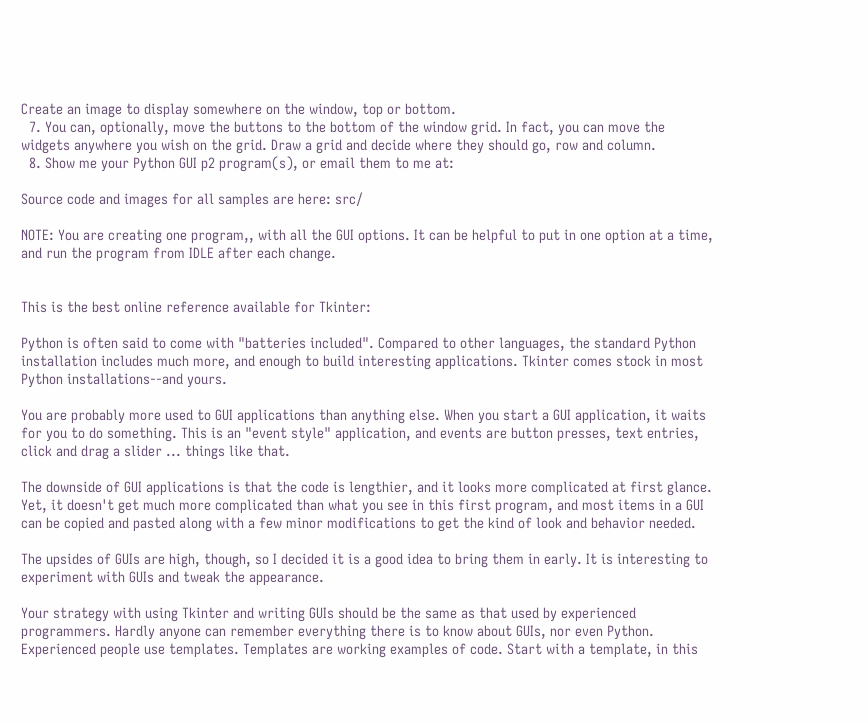Create an image to display somewhere on the window, top or bottom.
  7. You can, optionally, move the buttons to the bottom of the window grid. In fact, you can move the widgets anywhere you wish on the grid. Draw a grid and decide where they should go, row and column.
  8. Show me your Python GUI p2 program(s), or email them to me at:

Source code and images for all samples are here: src/

NOTE: You are creating one program,, with all the GUI options. It can be helpful to put in one option at a time, and run the program from IDLE after each change.


This is the best online reference available for Tkinter:

Python is often said to come with "batteries included". Compared to other languages, the standard Python installation includes much more, and enough to build interesting applications. Tkinter comes stock in most Python installations--and yours.

You are probably more used to GUI applications than anything else. When you start a GUI application, it waits for you to do something. This is an "event style" application, and events are button presses, text entries, click and drag a slider ... things like that.

The downside of GUI applications is that the code is lengthier, and it looks more complicated at first glance. Yet, it doesn't get much more complicated than what you see in this first program, and most items in a GUI can be copied and pasted along with a few minor modifications to get the kind of look and behavior needed.

The upsides of GUIs are high, though, so I decided it is a good idea to bring them in early. It is interesting to experiment with GUIs and tweak the appearance.

Your strategy with using Tkinter and writing GUIs should be the same as that used by experienced programmers. Hardly anyone can remember everything there is to know about GUIs, nor even Python. Experienced people use templates. Templates are working examples of code. Start with a template, in this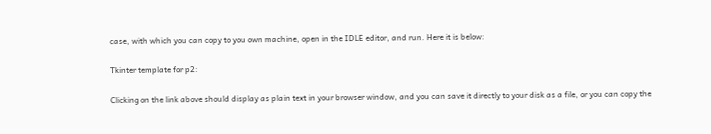case, with which you can copy to you own machine, open in the IDLE editor, and run. Here it is below:

Tkinter template for p2:

Clicking on the link above should display as plain text in your browser window, and you can save it directly to your disk as a file, or you can copy the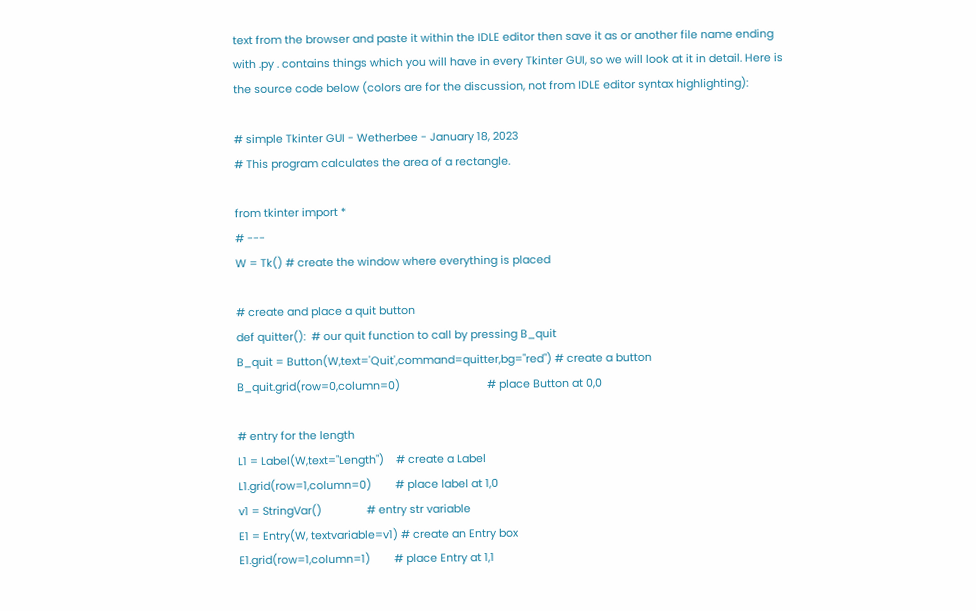text from the browser and paste it within the IDLE editor then save it as or another file name ending with .py . contains things which you will have in every Tkinter GUI, so we will look at it in detail. Here is the source code below (colors are for the discussion, not from IDLE editor syntax highlighting):

# simple Tkinter GUI - Wetherbee - January 18, 2023
# This program calculates the area of a rectangle.

from tkinter import *
# ---
W = Tk() # create the window where everything is placed

# create and place a quit button
def quitter():  # our quit function to call by pressing B_quit
B_quit = Button(W,text='Quit',command=quitter,bg="red") # create a button
B_quit.grid(row=0,column=0)                             # place Button at 0,0

# entry for the length
L1 = Label(W,text="Length")    # create a Label
L1.grid(row=1,column=0)        # place label at 1,0
v1 = StringVar()               # entry str variable
E1 = Entry(W, textvariable=v1) # create an Entry box
E1.grid(row=1,column=1)        # place Entry at 1,1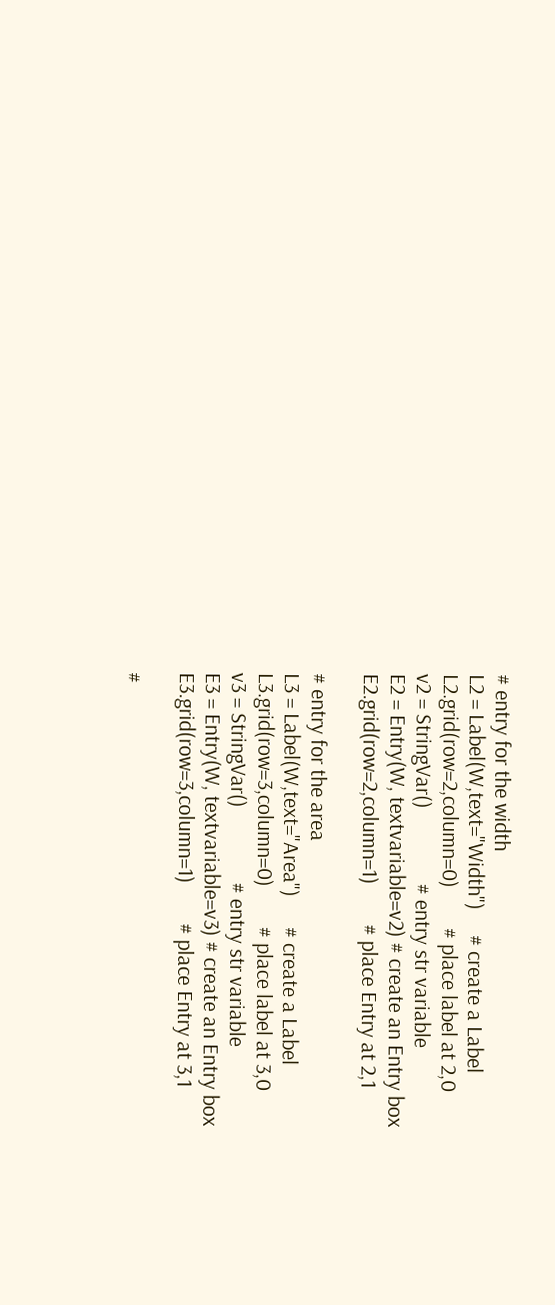# entry for the width
L2 = Label(W,text="Width")     # create a Label
L2.grid(row=2,column=0)        # place label at 2,0
v2 = StringVar()               # entry str variable
E2 = Entry(W, textvariable=v2) # create an Entry box
E2.grid(row=2,column=1)        # place Entry at 2,1

# entry for the area
L3 = Label(W,text="Area")      # create a Label
L3.grid(row=3,column=0)        # place label at 3,0
v3 = StringVar()               # entry str variable
E3 = Entry(W, textvariable=v3) # create an Entry box
E3.grid(row=3,column=1)        # place Entry at 3,1

#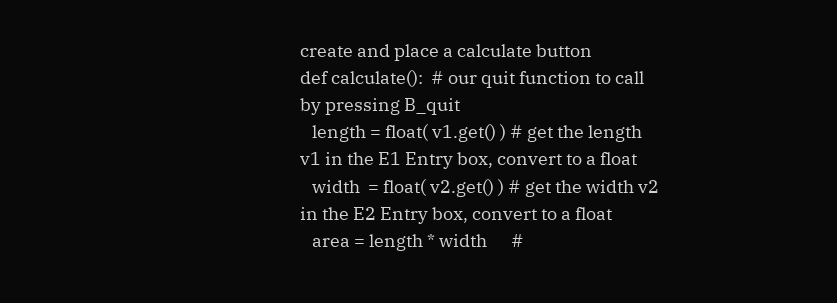create and place a calculate button
def calculate():  # our quit function to call by pressing B_quit
   length = float( v1.get() ) # get the length v1 in the E1 Entry box, convert to a float
   width  = float( v2.get() ) # get the width v2 in the E2 Entry box, convert to a float
   area = length * width      #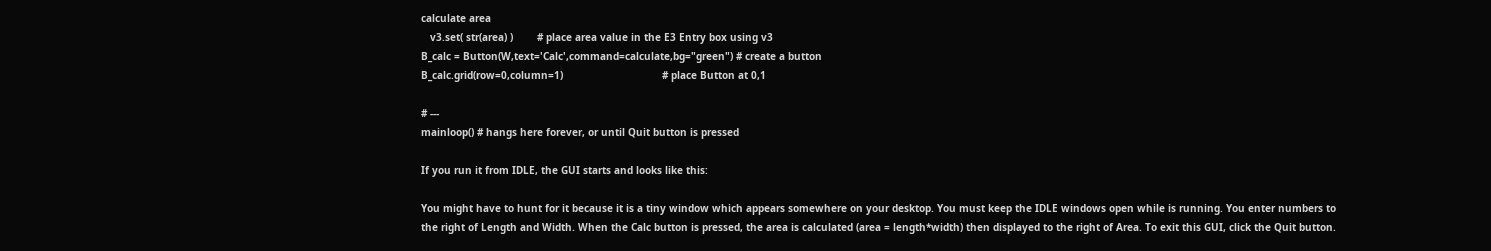calculate area
   v3.set( str(area) )        # place area value in the E3 Entry box using v3
B_calc = Button(W,text='Calc',command=calculate,bg="green") # create a button
B_calc.grid(row=0,column=1)                                 # place Button at 0,1

# ---
mainloop() # hangs here forever, or until Quit button is pressed

If you run it from IDLE, the GUI starts and looks like this:

You might have to hunt for it because it is a tiny window which appears somewhere on your desktop. You must keep the IDLE windows open while is running. You enter numbers to the right of Length and Width. When the Calc button is pressed, the area is calculated (area = length*width) then displayed to the right of Area. To exit this GUI, click the Quit button.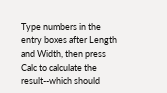Type numbers in the entry boxes after Length and Width, then press Calc to calculate the result--which should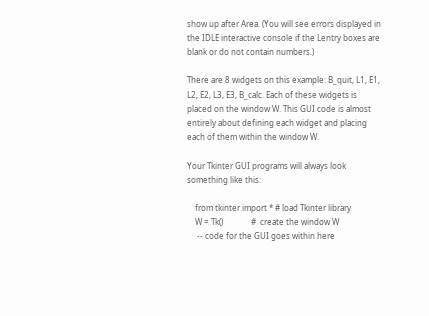show up after Area. (You will see errors displayed in the IDLE interactive console if the Lentry boxes are blank or do not contain numbers.)

There are 8 widgets on this example: B_quit, L1, E1, L2, E2, L3, E3, B_calc. Each of these widgets is placed on the window W. This GUI code is almost entirely about defining each widget and placing each of them within the window W.

Your Tkinter GUI programs will always look something like this:

    from tkinter import * # load Tkinter library
    W = Tk()              #  create the window W
     -- code for the GUI goes within here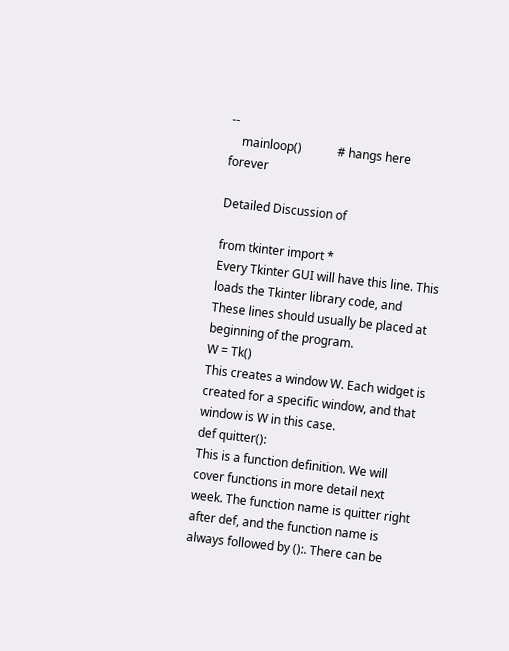--
    mainloop()            # hangs here forever

Detailed Discussion of

from tkinter import *
Every Tkinter GUI will have this line. This loads the Tkinter library code, and These lines should usually be placed at beginning of the program.
W = Tk()
This creates a window W. Each widget is created for a specific window, and that window is W in this case.
def quitter():
This is a function definition. We will cover functions in more detail next week. The function name is quitter right after def, and the function name is always followed by ():. There can be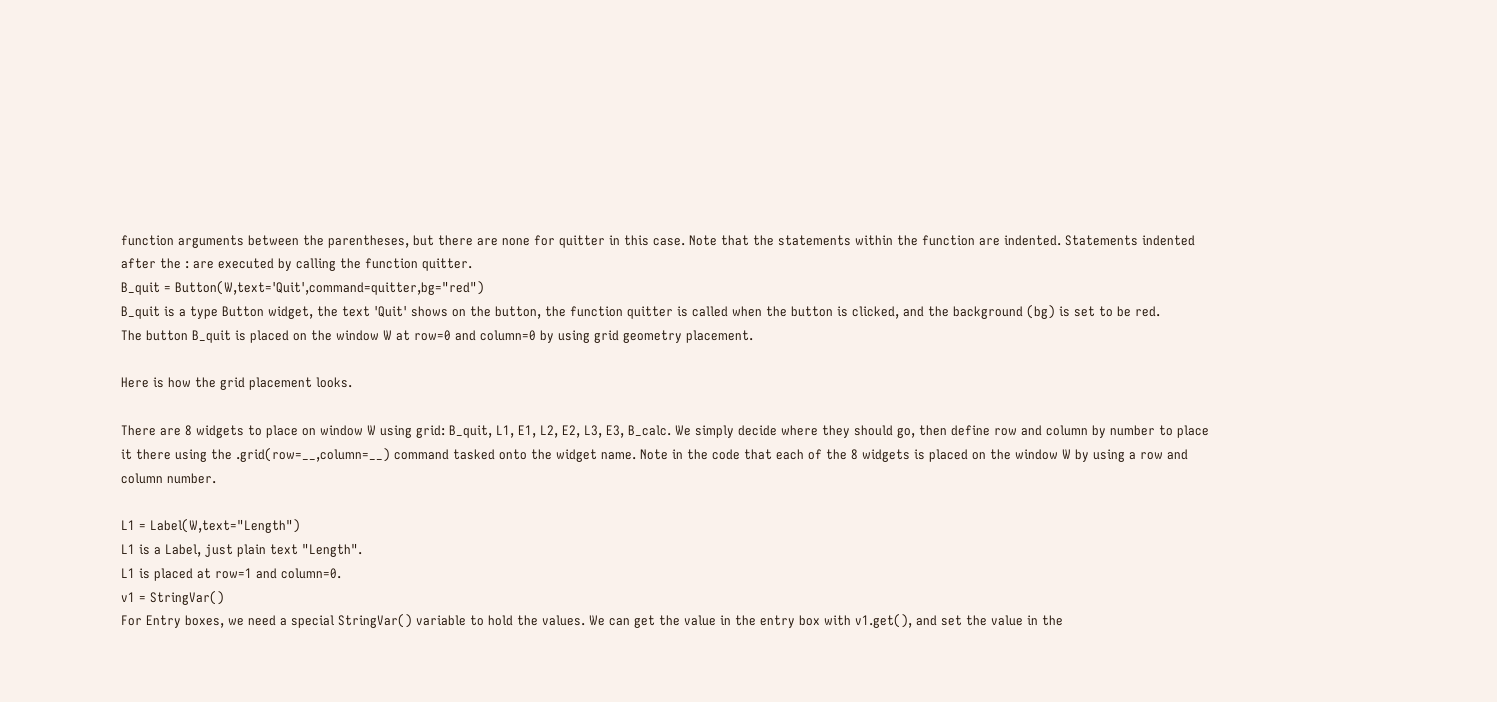function arguments between the parentheses, but there are none for quitter in this case. Note that the statements within the function are indented. Statements indented after the : are executed by calling the function quitter.
B_quit = Button(W,text='Quit',command=quitter,bg="red")
B_quit is a type Button widget, the text 'Quit' shows on the button, the function quitter is called when the button is clicked, and the background (bg) is set to be red.
The button B_quit is placed on the window W at row=0 and column=0 by using grid geometry placement.

Here is how the grid placement looks.

There are 8 widgets to place on window W using grid: B_quit, L1, E1, L2, E2, L3, E3, B_calc. We simply decide where they should go, then define row and column by number to place it there using the .grid(row=__,column=__) command tasked onto the widget name. Note in the code that each of the 8 widgets is placed on the window W by using a row and column number.

L1 = Label(W,text="Length")
L1 is a Label, just plain text "Length".
L1 is placed at row=1 and column=0.
v1 = StringVar()
For Entry boxes, we need a special StringVar() variable to hold the values. We can get the value in the entry box with v1.get(), and set the value in the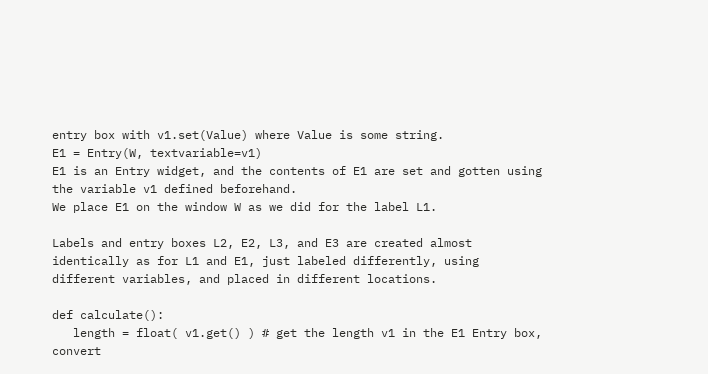entry box with v1.set(Value) where Value is some string.
E1 = Entry(W, textvariable=v1)
E1 is an Entry widget, and the contents of E1 are set and gotten using the variable v1 defined beforehand.
We place E1 on the window W as we did for the label L1.

Labels and entry boxes L2, E2, L3, and E3 are created almost identically as for L1 and E1, just labeled differently, using different variables, and placed in different locations.

def calculate():
   length = float( v1.get() ) # get the length v1 in the E1 Entry box, convert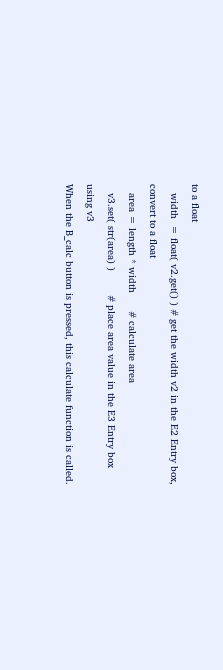to a float
   width  = float( v2.get() ) # get the width v2 in the E2 Entry box, convert to a float
   area = length * width      # calculate area
   v3.set( str(area) )        # place area value in the E3 Entry box using v3
When the B_calc button is pressed, this calculate function is called.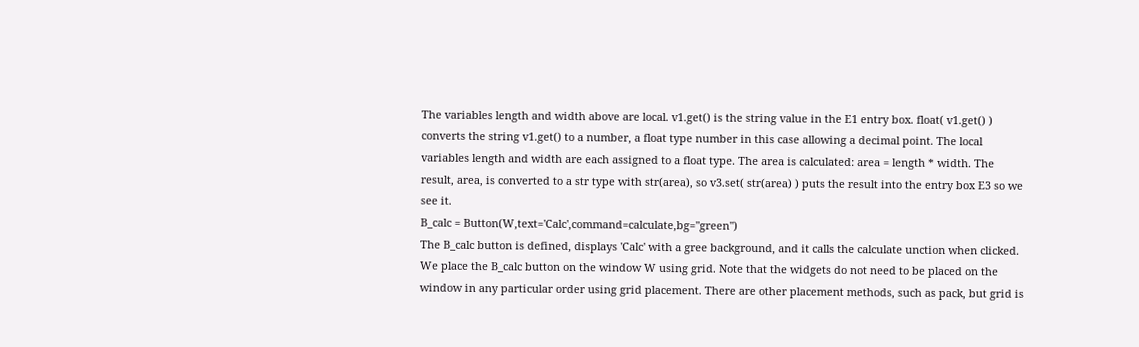The variables length and width above are local. v1.get() is the string value in the E1 entry box. float( v1.get() ) converts the string v1.get() to a number, a float type number in this case allowing a decimal point. The local variables length and width are each assigned to a float type. The area is calculated: area = length * width. The result, area, is converted to a str type with str(area), so v3.set( str(area) ) puts the result into the entry box E3 so we see it.
B_calc = Button(W,text='Calc',command=calculate,bg="green")
The B_calc button is defined, displays 'Calc' with a gree background, and it calls the calculate unction when clicked.
We place the B_calc button on the window W using grid. Note that the widgets do not need to be placed on the window in any particular order using grid placement. There are other placement methods, such as pack, but grid is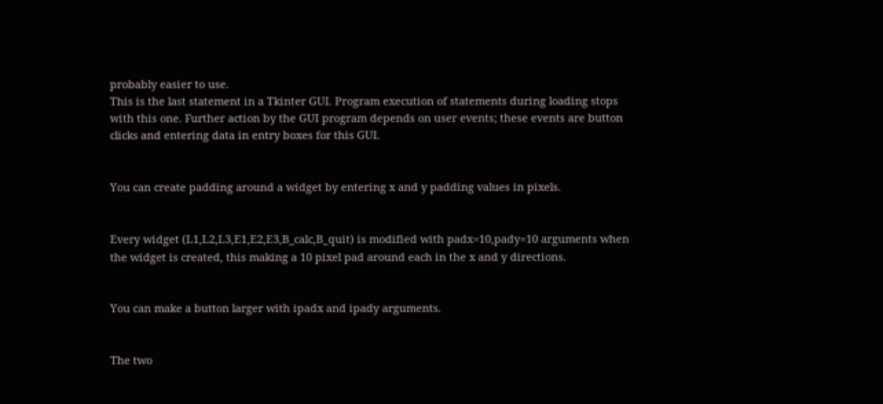probably easier to use.
This is the last statement in a Tkinter GUI. Program execution of statements during loading stops with this one. Further action by the GUI program depends on user events; these events are button clicks and entering data in entry boxes for this GUI.


You can create padding around a widget by entering x and y padding values in pixels.


Every widget (L1,L2,L3,E1,E2,E3,B_calc,B_quit) is modified with padx=10,pady=10 arguments when the widget is created, this making a 10 pixel pad around each in the x and y directions.


You can make a button larger with ipadx and ipady arguments.


The two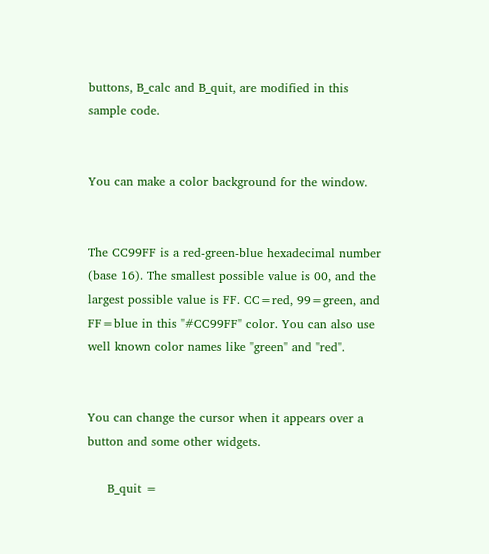buttons, B_calc and B_quit, are modified in this sample code.


You can make a color background for the window.


The CC99FF is a red-green-blue hexadecimal number (base 16). The smallest possible value is 00, and the largest possible value is FF. CC=red, 99=green, and FF=blue in this "#CC99FF" color. You can also use well known color names like "green" and "red".


You can change the cursor when it appears over a button and some other widgets.

     B_quit =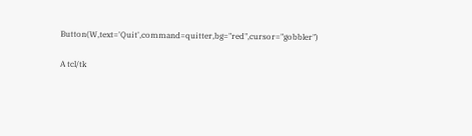Button(W,text='Quit',command=quitter,bg="red",cursor="gobbler")

A tcl/tk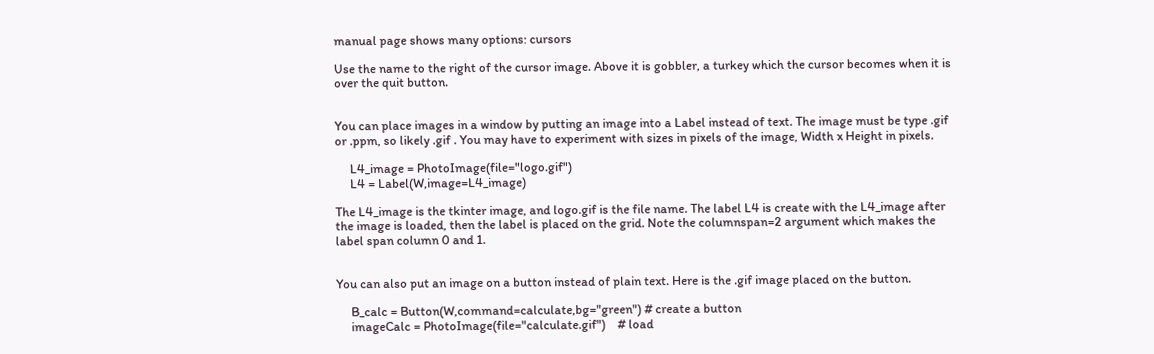manual page shows many options: cursors

Use the name to the right of the cursor image. Above it is gobbler, a turkey which the cursor becomes when it is over the quit button.


You can place images in a window by putting an image into a Label instead of text. The image must be type .gif or .ppm, so likely .gif . You may have to experiment with sizes in pixels of the image, Width x Height in pixels.

     L4_image = PhotoImage(file="logo.gif")
     L4 = Label(W,image=L4_image)

The L4_image is the tkinter image, and logo.gif is the file name. The label L4 is create with the L4_image after the image is loaded, then the label is placed on the grid. Note the columnspan=2 argument which makes the label span column 0 and 1.


You can also put an image on a button instead of plain text. Here is the .gif image placed on the button.

     B_calc = Button(W,command=calculate,bg="green") # create a button
     imageCalc = PhotoImage(file="calculate.gif")    # load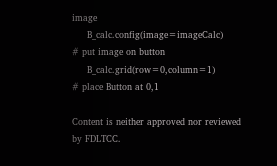image
     B_calc.config(image=imageCalc)                  # put image on button
     B_calc.grid(row=0,column=1)                     # place Button at 0,1

Content is neither approved nor reviewed by FDLTCC.